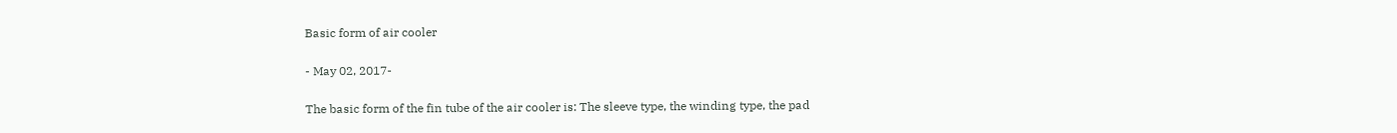Basic form of air cooler

- May 02, 2017-

The basic form of the fin tube of the air cooler is: The sleeve type, the winding type, the pad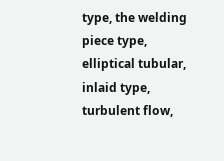type, the welding piece type, elliptical tubular, inlaid type, turbulent flow,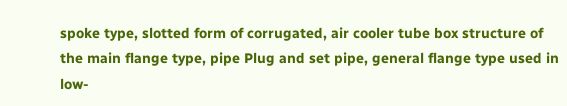spoke type, slotted form of corrugated, air cooler tube box structure of the main flange type, pipe Plug and set pipe, general flange type used in low-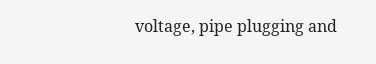voltage, pipe plugging and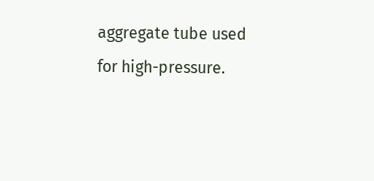aggregate tube used for high-pressure.